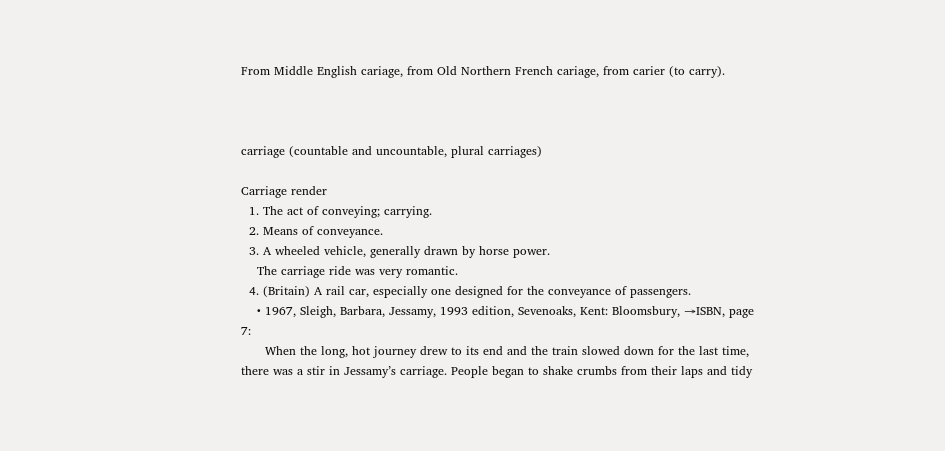From Middle English cariage, from Old Northern French cariage, from carier (to carry).



carriage (countable and uncountable, plural carriages)

Carriage render
  1. The act of conveying; carrying.
  2. Means of conveyance.
  3. A wheeled vehicle, generally drawn by horse power.
    The carriage ride was very romantic.
  4. (Britain) A rail car, especially one designed for the conveyance of passengers.
    • 1967, Sleigh, Barbara, Jessamy, 1993 edition, Sevenoaks, Kent: Bloomsbury, →ISBN, page 7:
      When the long, hot journey drew to its end and the train slowed down for the last time, there was a stir in Jessamy’s carriage. People began to shake crumbs from their laps and tidy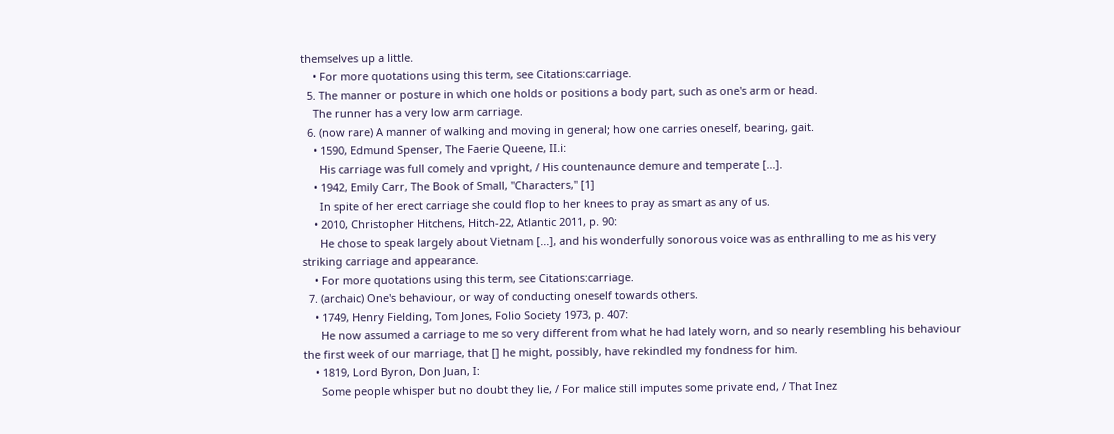themselves up a little.
    • For more quotations using this term, see Citations:carriage.
  5. The manner or posture in which one holds or positions a body part, such as one's arm or head.
    The runner has a very low arm carriage.
  6. (now rare) A manner of walking and moving in general; how one carries oneself, bearing, gait.
    • 1590, Edmund Spenser, The Faerie Queene, II.i:
      His carriage was full comely and vpright, / His countenaunce demure and temperate [...].
    • 1942, Emily Carr, The Book of Small, "Characters," [1]
      In spite of her erect carriage she could flop to her knees to pray as smart as any of us.
    • 2010, Christopher Hitchens, Hitch-22, Atlantic 2011, p. 90:
      He chose to speak largely about Vietnam [...], and his wonderfully sonorous voice was as enthralling to me as his very striking carriage and appearance.
    • For more quotations using this term, see Citations:carriage.
  7. (archaic) One's behaviour, or way of conducting oneself towards others.
    • 1749, Henry Fielding, Tom Jones, Folio Society 1973, p. 407:
      He now assumed a carriage to me so very different from what he had lately worn, and so nearly resembling his behaviour the first week of our marriage, that [] he might, possibly, have rekindled my fondness for him.
    • 1819, Lord Byron, Don Juan, I:
      Some people whisper but no doubt they lie, / For malice still imputes some private end, / That Inez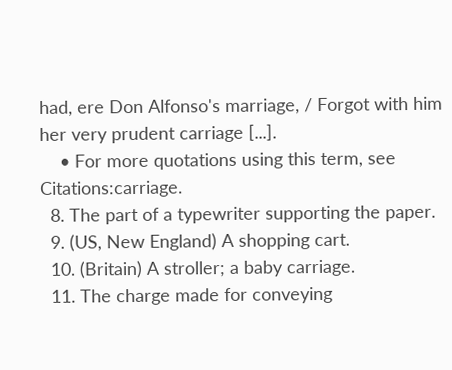had, ere Don Alfonso's marriage, / Forgot with him her very prudent carriage [...].
    • For more quotations using this term, see Citations:carriage.
  8. The part of a typewriter supporting the paper.
  9. (US, New England) A shopping cart.
  10. (Britain) A stroller; a baby carriage.
  11. The charge made for conveying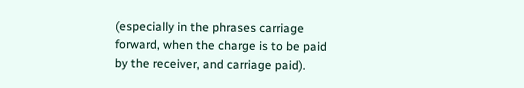(especially in the phrases carriage forward, when the charge is to be paid by the receiver, and carriage paid).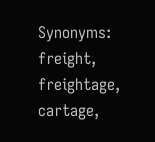Synonyms: freight, freightage, cartage,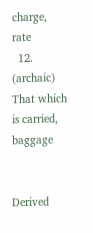charge, rate
  12. (archaic) That which is carried, baggage


Derived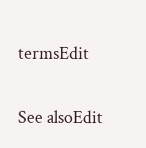termsEdit


See alsoEdit